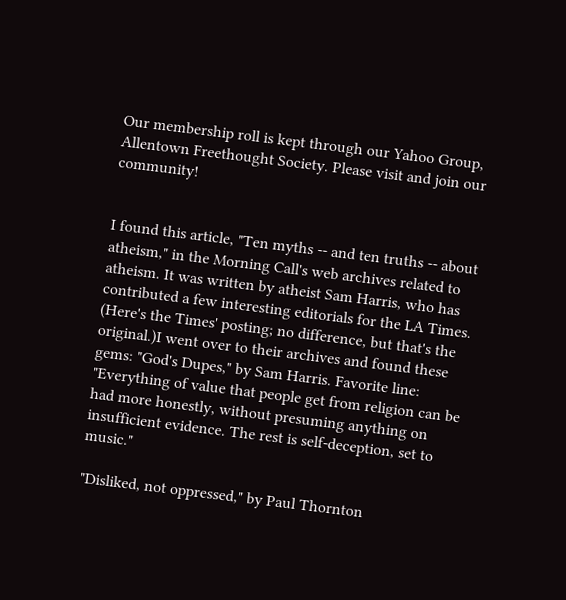Our membership roll is kept through our Yahoo Group, Allentown Freethought Society. Please visit and join our community!


I found this article, "Ten myths -- and ten truths -- about atheism," in the Morning Call's web archives related to atheism. It was written by atheist Sam Harris, who has contributed a few interesting editorials for the LA Times. (Here's the Times' posting; no difference, but that's the original.)I went over to their archives and found these gems: "God's Dupes," by Sam Harris. Favorite line:
"Everything of value that people get from religion can be had more honestly, without presuming anything on insufficient evidence. The rest is self-deception, set to music."

"Disliked, not oppressed," by Paul Thornton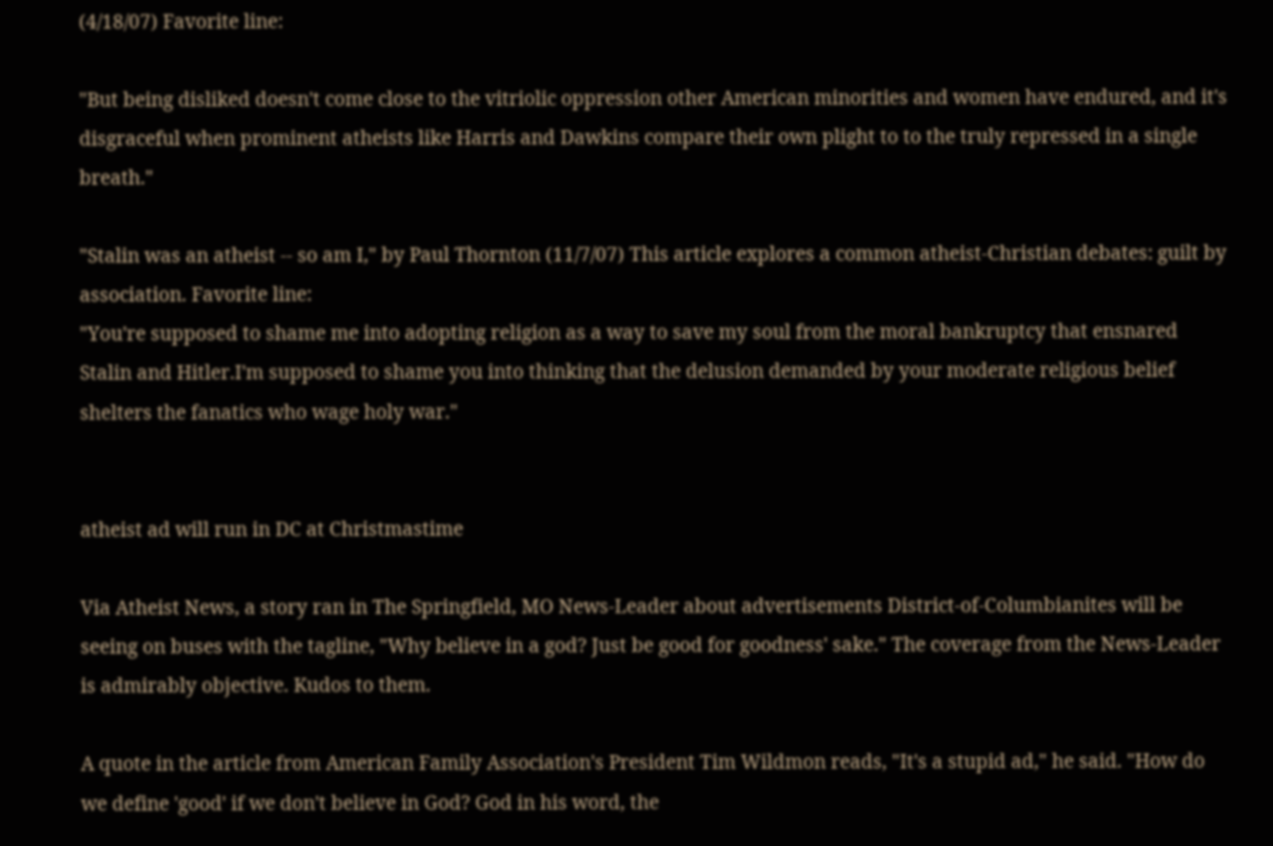(4/18/07) Favorite line:

"But being disliked doesn't come close to the vitriolic oppression other American minorities and women have endured, and it's disgraceful when prominent atheists like Harris and Dawkins compare their own plight to to the truly repressed in a single breath."

"Stalin was an atheist -- so am I," by Paul Thornton (11/7/07) This article explores a common atheist-Christian debates: guilt by association. Favorite line:
"You're supposed to shame me into adopting religion as a way to save my soul from the moral bankruptcy that ensnared Stalin and Hitler.I'm supposed to shame you into thinking that the delusion demanded by your moderate religious belief shelters the fanatics who wage holy war."


atheist ad will run in DC at Christmastime

Via Atheist News, a story ran in The Springfield, MO News-Leader about advertisements District-of-Columbianites will be seeing on buses with the tagline, "Why believe in a god? Just be good for goodness' sake." The coverage from the News-Leader is admirably objective. Kudos to them.

A quote in the article from American Family Association's President Tim Wildmon reads, "It's a stupid ad," he said. "How do we define 'good' if we don't believe in God? God in his word, the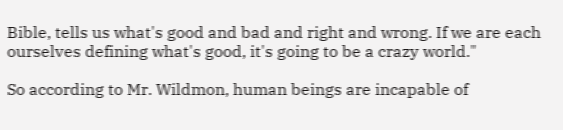Bible, tells us what's good and bad and right and wrong. If we are each ourselves defining what's good, it's going to be a crazy world."

So according to Mr. Wildmon, human beings are incapable of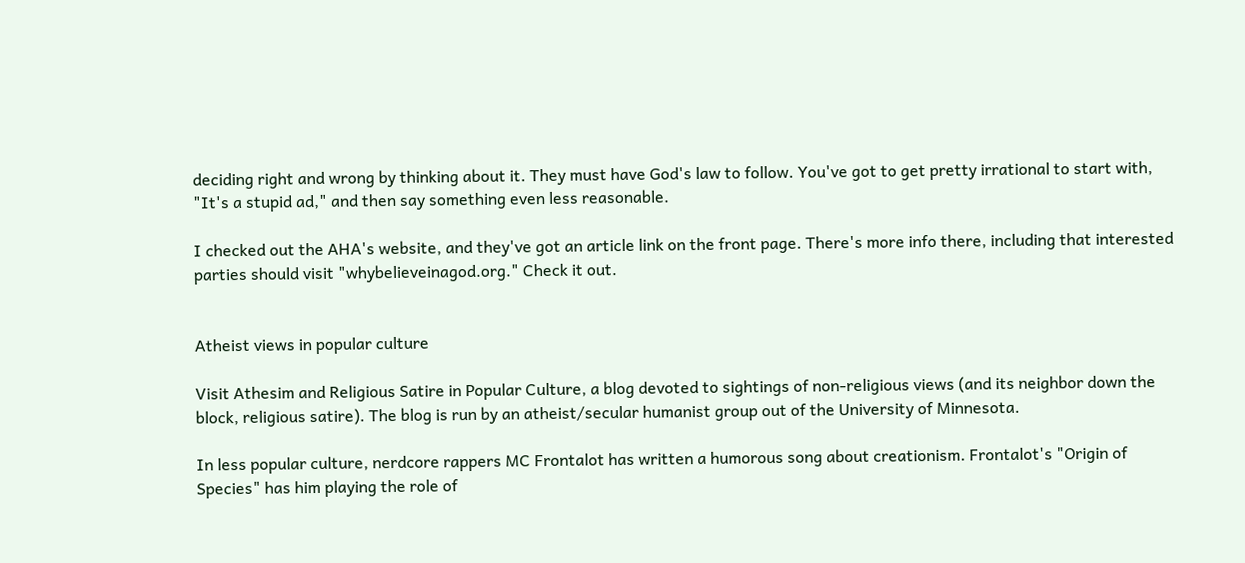deciding right and wrong by thinking about it. They must have God's law to follow. You've got to get pretty irrational to start with, "It's a stupid ad," and then say something even less reasonable.

I checked out the AHA's website, and they've got an article link on the front page. There's more info there, including that interested parties should visit "whybelieveinagod.org." Check it out.


Atheist views in popular culture

Visit Athesim and Religious Satire in Popular Culture, a blog devoted to sightings of non-religious views (and its neighbor down the block, religious satire). The blog is run by an atheist/secular humanist group out of the University of Minnesota.

In less popular culture, nerdcore rappers MC Frontalot has written a humorous song about creationism. Frontalot's "Origin of Species" has him playing the role of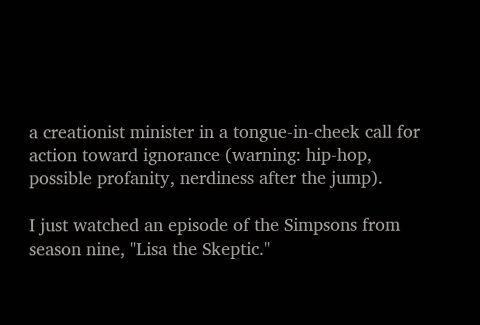a creationist minister in a tongue-in-cheek call for action toward ignorance (warning: hip-hop, possible profanity, nerdiness after the jump).

I just watched an episode of the Simpsons from season nine, "Lisa the Skeptic."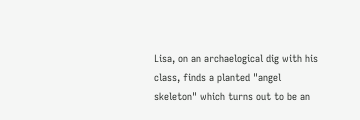Lisa, on an archaelogical dig with his class, finds a planted "angel skeleton" which turns out to be an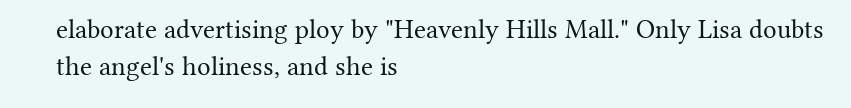elaborate advertising ploy by "Heavenly Hills Mall." Only Lisa doubts the angel's holiness, and she is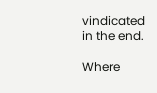vindicated in the end.

Where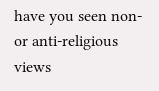have you seen non- or anti-religious views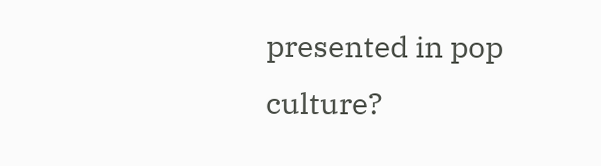presented in pop culture?